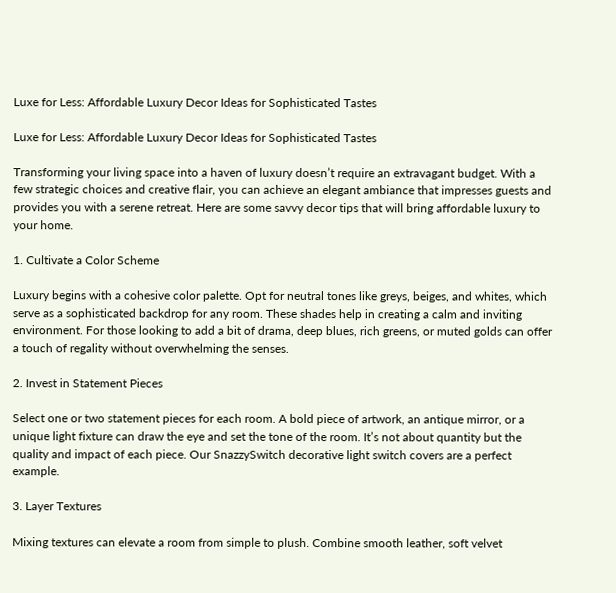Luxe for Less: Affordable Luxury Decor Ideas for Sophisticated Tastes

Luxe for Less: Affordable Luxury Decor Ideas for Sophisticated Tastes

Transforming your living space into a haven of luxury doesn’t require an extravagant budget. With a few strategic choices and creative flair, you can achieve an elegant ambiance that impresses guests and provides you with a serene retreat. Here are some savvy decor tips that will bring affordable luxury to your home.

1. Cultivate a Color Scheme

Luxury begins with a cohesive color palette. Opt for neutral tones like greys, beiges, and whites, which serve as a sophisticated backdrop for any room. These shades help in creating a calm and inviting environment. For those looking to add a bit of drama, deep blues, rich greens, or muted golds can offer a touch of regality without overwhelming the senses.

2. Invest in Statement Pieces

Select one or two statement pieces for each room. A bold piece of artwork, an antique mirror, or a unique light fixture can draw the eye and set the tone of the room. It’s not about quantity but the quality and impact of each piece. Our SnazzySwitch decorative light switch covers are a perfect example.

3. Layer Textures

Mixing textures can elevate a room from simple to plush. Combine smooth leather, soft velvet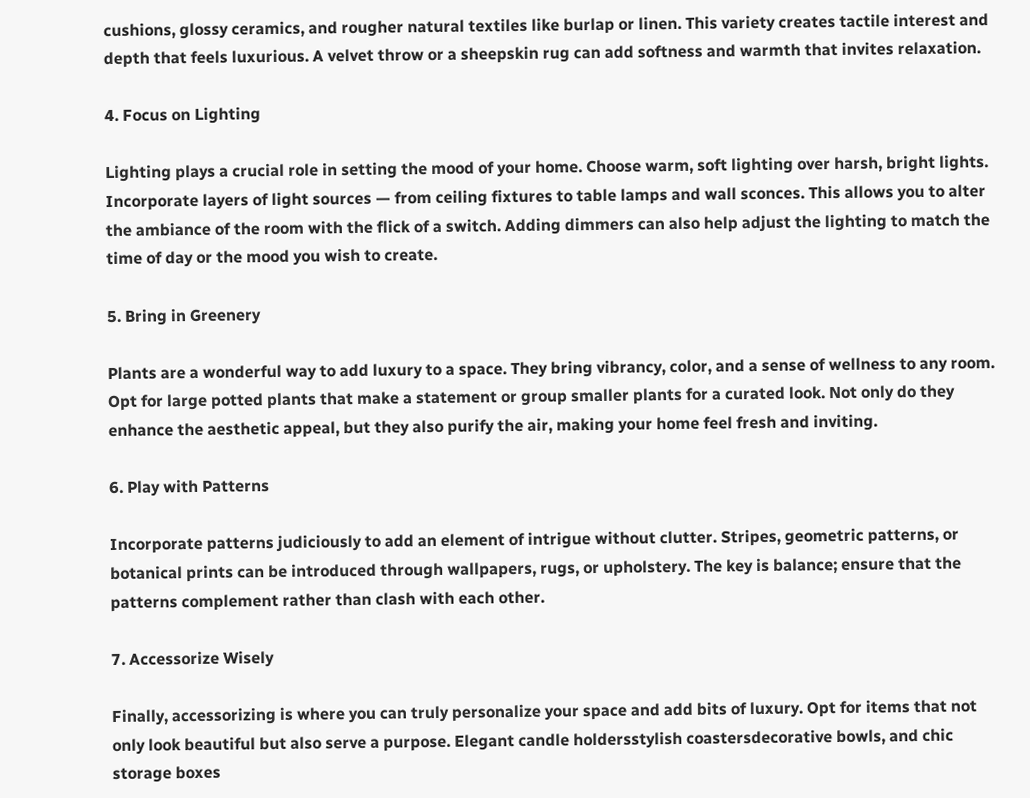cushions, glossy ceramics, and rougher natural textiles like burlap or linen. This variety creates tactile interest and depth that feels luxurious. A velvet throw or a sheepskin rug can add softness and warmth that invites relaxation.

4. Focus on Lighting

Lighting plays a crucial role in setting the mood of your home. Choose warm, soft lighting over harsh, bright lights. Incorporate layers of light sources — from ceiling fixtures to table lamps and wall sconces. This allows you to alter the ambiance of the room with the flick of a switch. Adding dimmers can also help adjust the lighting to match the time of day or the mood you wish to create.

5. Bring in Greenery

Plants are a wonderful way to add luxury to a space. They bring vibrancy, color, and a sense of wellness to any room. Opt for large potted plants that make a statement or group smaller plants for a curated look. Not only do they enhance the aesthetic appeal, but they also purify the air, making your home feel fresh and inviting.

6. Play with Patterns

Incorporate patterns judiciously to add an element of intrigue without clutter. Stripes, geometric patterns, or botanical prints can be introduced through wallpapers, rugs, or upholstery. The key is balance; ensure that the patterns complement rather than clash with each other.

7. Accessorize Wisely

Finally, accessorizing is where you can truly personalize your space and add bits of luxury. Opt for items that not only look beautiful but also serve a purpose. Elegant candle holdersstylish coastersdecorative bowls, and chic storage boxes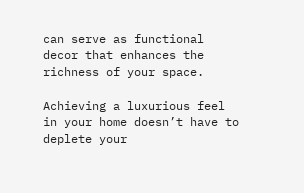can serve as functional decor that enhances the richness of your space.

Achieving a luxurious feel in your home doesn’t have to deplete your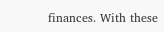finances. With these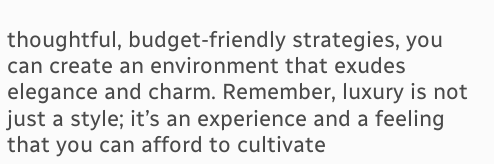thoughtful, budget-friendly strategies, you can create an environment that exudes elegance and charm. Remember, luxury is not just a style; it’s an experience and a feeling that you can afford to cultivate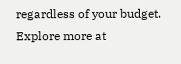regardless of your budget. Explore more at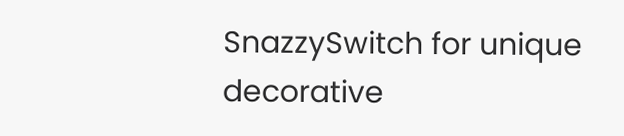SnazzySwitch for unique decorative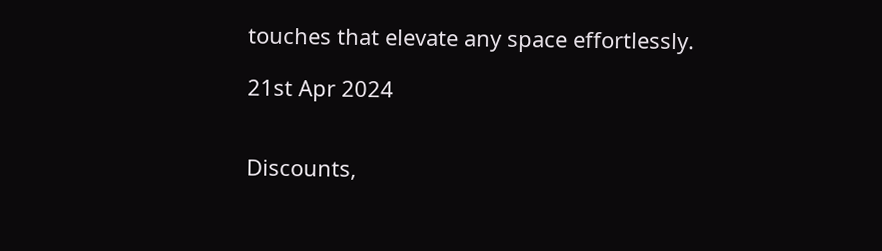touches that elevate any space effortlessly.

21st Apr 2024


Discounts,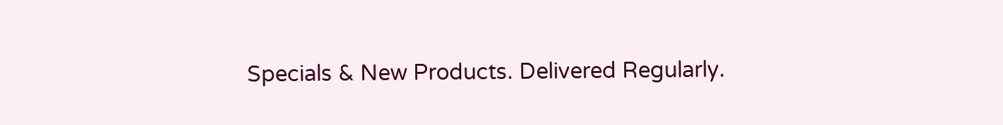Specials & New Products. Delivered Regularly.